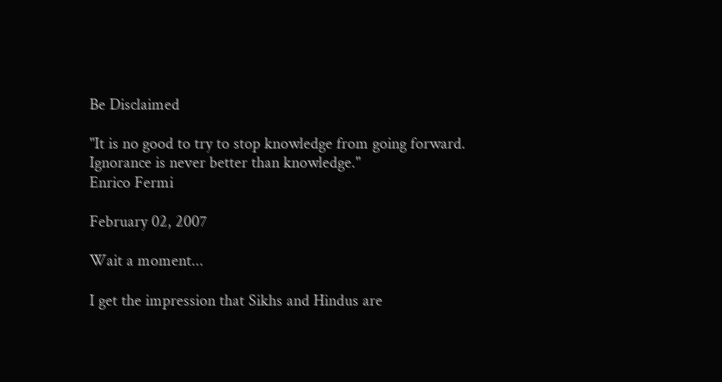Be Disclaimed

"It is no good to try to stop knowledge from going forward. Ignorance is never better than knowledge."
Enrico Fermi

February 02, 2007

Wait a moment...

I get the impression that Sikhs and Hindus are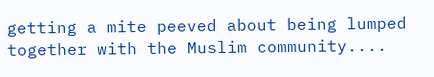getting a mite peeved about being lumped together with the Muslim community....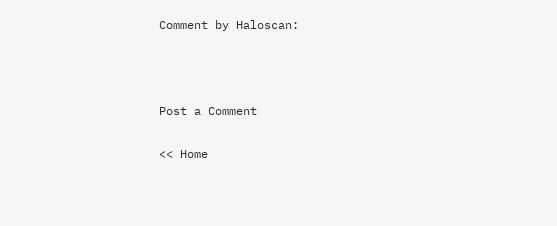Comment by Haloscan:



Post a Comment

<< Home